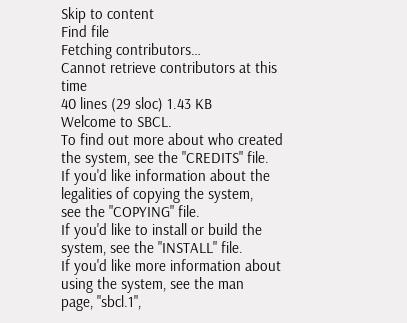Skip to content
Find file
Fetching contributors…
Cannot retrieve contributors at this time
40 lines (29 sloc) 1.43 KB
Welcome to SBCL.
To find out more about who created the system, see the "CREDITS" file.
If you'd like information about the legalities of copying the system,
see the "COPYING" file.
If you'd like to install or build the system, see the "INSTALL" file.
If you'd like more information about using the system, see the man
page, "sbcl.1",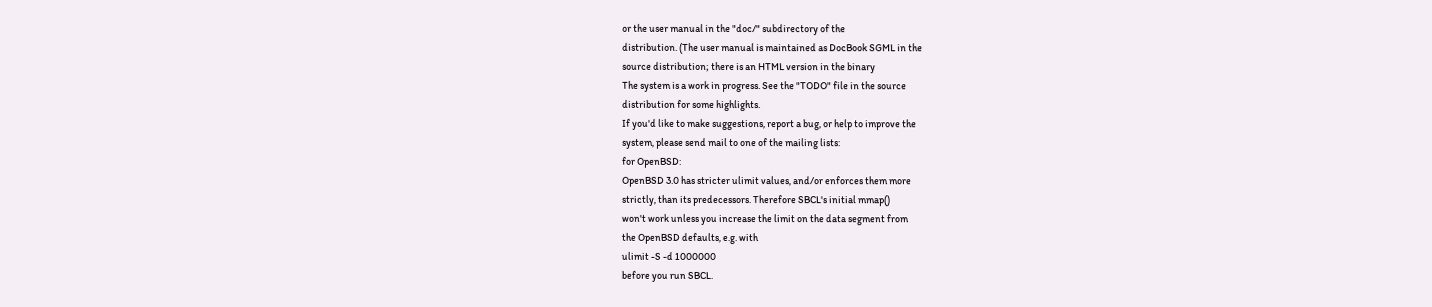or the user manual in the "doc/" subdirectory of the
distribution. (The user manual is maintained as DocBook SGML in the
source distribution; there is an HTML version in the binary
The system is a work in progress. See the "TODO" file in the source
distribution for some highlights.
If you'd like to make suggestions, report a bug, or help to improve the
system, please send mail to one of the mailing lists:
for OpenBSD:
OpenBSD 3.0 has stricter ulimit values, and/or enforces them more
strictly, than its predecessors. Therefore SBCL's initial mmap()
won't work unless you increase the limit on the data segment from
the OpenBSD defaults, e.g. with
ulimit -S -d 1000000
before you run SBCL.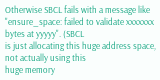Otherwise SBCL fails with a message like
"ensure_space: failed to validate xxxxxxx bytes at yyyyy". (SBCL
is just allocating this huge address space, not actually using this
huge memory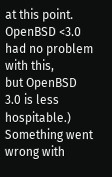at this point. OpenBSD <3.0 had no problem with this,
but OpenBSD 3.0 is less hospitable.)
Something went wrong with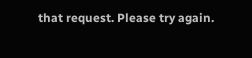that request. Please try again.